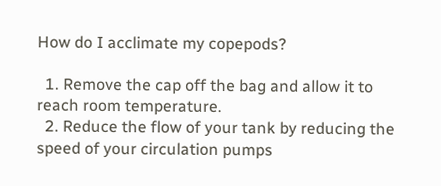How do I acclimate my copepods?

  1. Remove the cap off the bag and allow it to reach room temperature.
  2. Reduce the flow of your tank by reducing the speed of your circulation pumps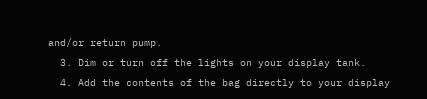and/or return pump.
  3. Dim or turn off the lights on your display tank.
  4. Add the contents of the bag directly to your display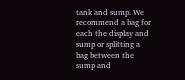tank and sump. We recommend a bag for each the display and sump or splitting a bag between the sump and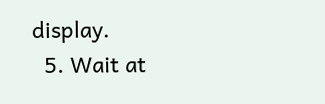display.
  5. Wait at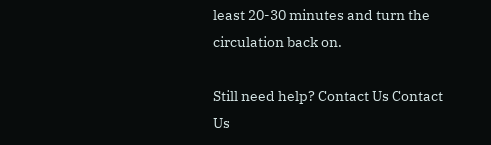least 20-30 minutes and turn the circulation back on.

Still need help? Contact Us Contact Us